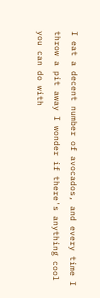I eat a decent number of avocados, and every time I throw a pit away I wonder if there's anything cool you can do with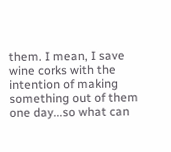them. I mean, I save wine corks with the intention of making something out of them one day...so what can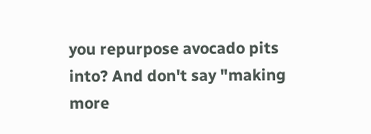you repurpose avocado pits into? And don't say "making more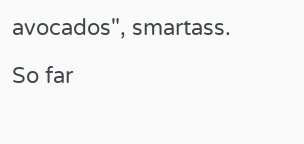avocados", smartass.

So far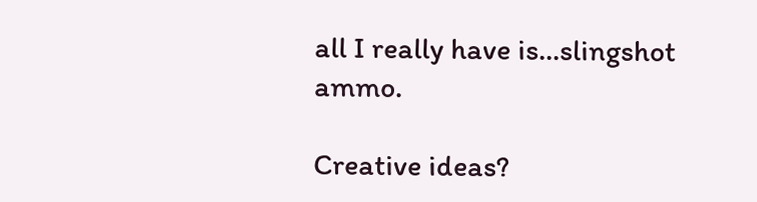all I really have is...slingshot ammo.

Creative ideas?